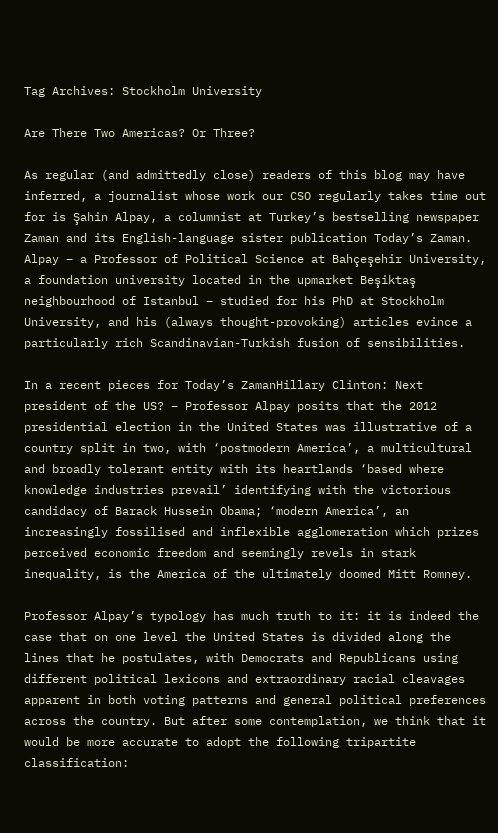Tag Archives: Stockholm University

Are There Two Americas? Or Three?

As regular (and admittedly close) readers of this blog may have inferred, a journalist whose work our CSO regularly takes time out for is Şahin Alpay, a columnist at Turkey’s bestselling newspaper Zaman and its English-language sister publication Today’s Zaman. Alpay – a Professor of Political Science at Bahçeşehir University, a foundation university located in the upmarket Beşiktaş neighbourhood of Istanbul – studied for his PhD at Stockholm University, and his (always thought-provoking) articles evince a particularly rich Scandinavian-Turkish fusion of sensibilities.

In a recent pieces for Today’s ZamanHillary Clinton: Next president of the US? – Professor Alpay posits that the 2012 presidential election in the United States was illustrative of a country split in two, with ‘postmodern America’, a multicultural and broadly tolerant entity with its heartlands ‘based where knowledge industries prevail’ identifying with the victorious candidacy of Barack Hussein Obama; ‘modern America’, an increasingly fossilised and inflexible agglomeration which prizes perceived economic freedom and seemingly revels in stark inequality, is the America of the ultimately doomed Mitt Romney.

Professor Alpay’s typology has much truth to it: it is indeed the case that on one level the United States is divided along the lines that he postulates, with Democrats and Republicans using different political lexicons and extraordinary racial cleavages apparent in both voting patterns and general political preferences across the country. But after some contemplation, we think that it would be more accurate to adopt the following tripartite classification: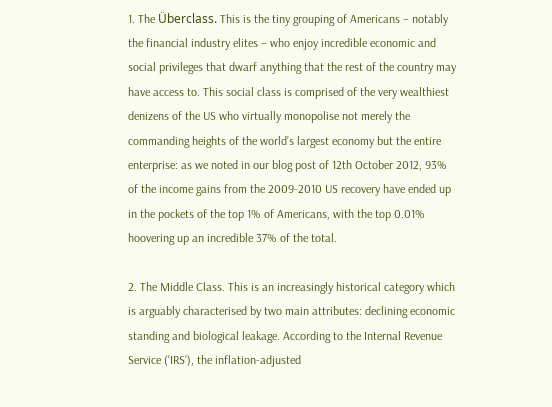1. The Überclass. This is the tiny grouping of Americans – notably the financial industry elites – who enjoy incredible economic and social privileges that dwarf anything that the rest of the country may have access to. This social class is comprised of the very wealthiest denizens of the US who virtually monopolise not merely the commanding heights of the world’s largest economy but the entire enterprise: as we noted in our blog post of 12th October 2012, 93% of the income gains from the 2009-2010 US recovery have ended up in the pockets of the top 1% of Americans, with the top 0.01% hoovering up an incredible 37% of the total.

2. The Middle Class. This is an increasingly historical category which is arguably characterised by two main attributes: declining economic standing and biological leakage. According to the Internal Revenue Service (‘IRS’), the inflation-adjusted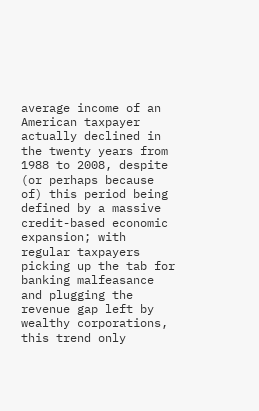average income of an American taxpayer actually declined in the twenty years from 1988 to 2008, despite (or perhaps because of) this period being defined by a massive credit-based economic expansion; with regular taxpayers picking up the tab for banking malfeasance and plugging the revenue gap left by wealthy corporations, this trend only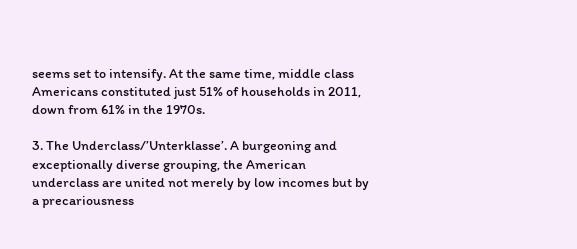seems set to intensify. At the same time, middle class Americans constituted just 51% of households in 2011, down from 61% in the 1970s.

3. The Underclass/’Unterklasse’. A burgeoning and exceptionally diverse grouping, the American underclass are united not merely by low incomes but by a precariousness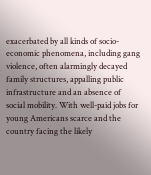exacerbated by all kinds of socio-economic phenomena, including gang violence, often alarmingly decayed family structures, appalling public infrastructure and an absence of social mobility. With well-paid jobs for young Americans scarce and the country facing the likely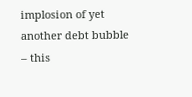implosion of yet another debt bubble – this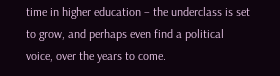time in higher education – the underclass is set to grow, and perhaps even find a political voice, over the years to come.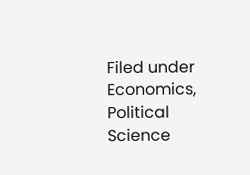Filed under Economics, Political Science